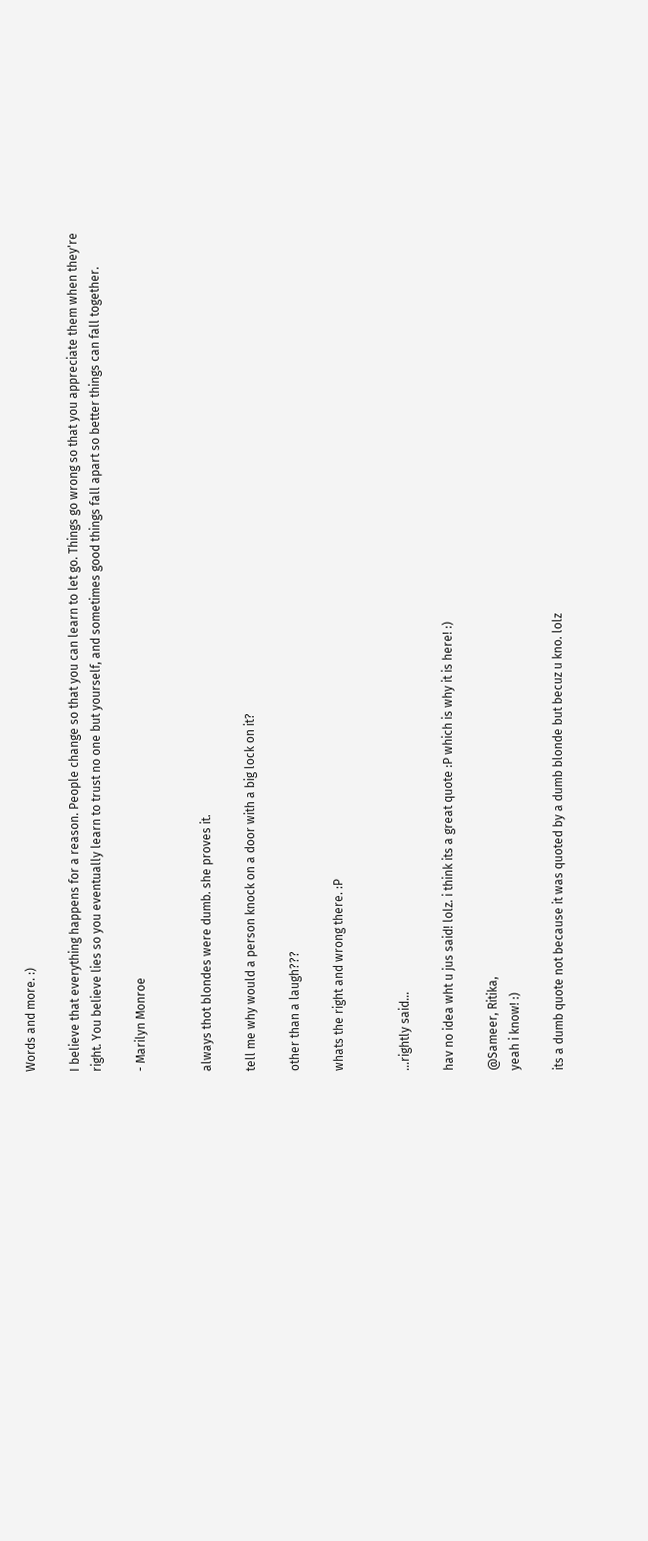Words and more. :)

I believe that everything happens for a reason. People change so that you can learn to let go. Things go wrong so that you appreciate them when they're right. You believe lies so you eventually learn to trust no one but yourself, and sometimes good things fall apart so better things can fall together.

- Marilyn Monroe


always thot blondes were dumb. she proves it.

tell me why would a person knock on a door with a big lock on it?

other than a laugh???

whats the right and wrong there. :P


...rightly said...

hav no idea wht u jus said! lolz. i think its a great quote :P which is why it is here! :)

@Sameer, Ritika,
yeah i know! :)

its a dumb quote not because it was quoted by a dumb blonde but becuz u kno. lolz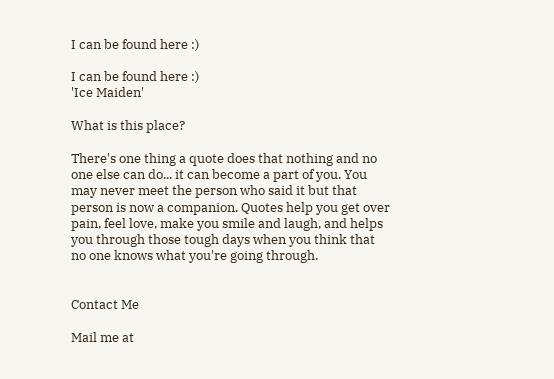I can be found here :)

I can be found here :)
'Ice Maiden'

What is this place?

There's one thing a quote does that nothing and no one else can do... it can become a part of you. You may never meet the person who said it but that person is now a companion. Quotes help you get over pain, feel love, make you smile and laugh, and helps you through those tough days when you think that no one knows what you're going through.


Contact Me

Mail me at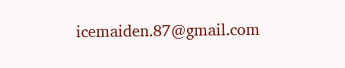icemaiden.87@gmail.com